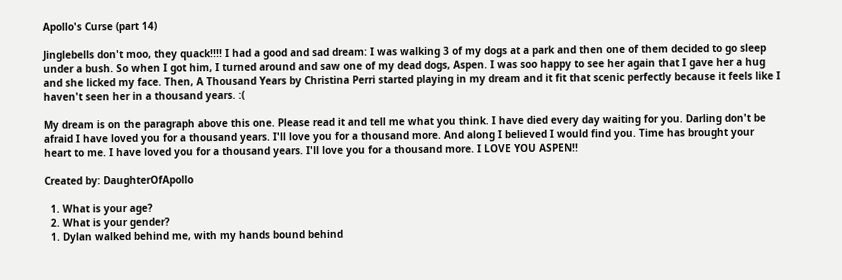Apollo's Curse (part 14)

Jinglebells don't moo, they quack!!!! I had a good and sad dream: I was walking 3 of my dogs at a park and then one of them decided to go sleep under a bush. So when I got him, I turned around and saw one of my dead dogs, Aspen. I was soo happy to see her again that I gave her a hug and she licked my face. Then, A Thousand Years by Christina Perri started playing in my dream and it fit that scenic perfectly because it feels like I haven't seen her in a thousand years. :(

My dream is on the paragraph above this one. Please read it and tell me what you think. I have died every day waiting for you. Darling don't be afraid I have loved you for a thousand years. I'll love you for a thousand more. And along I believed I would find you. Time has brought your heart to me. I have loved you for a thousand years. I'll love you for a thousand more. I LOVE YOU ASPEN!!

Created by: DaughterOfApollo

  1. What is your age?
  2. What is your gender?
  1. Dylan walked behind me, with my hands bound behind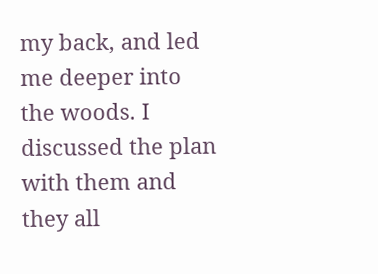my back, and led me deeper into the woods. I discussed the plan with them and they all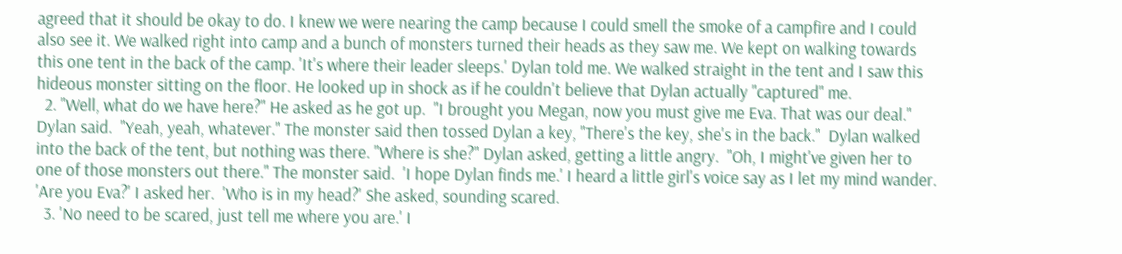agreed that it should be okay to do. I knew we were nearing the camp because I could smell the smoke of a campfire and I could also see it. We walked right into camp and a bunch of monsters turned their heads as they saw me. We kept on walking towards this one tent in the back of the camp. 'It's where their leader sleeps.' Dylan told me. We walked straight in the tent and I saw this hideous monster sitting on the floor. He looked up in shock as if he couldn't believe that Dylan actually "captured" me.
  2. "Well, what do we have here?" He asked as he got up.  "I brought you Megan, now you must give me Eva. That was our deal." Dylan said.  "Yeah, yeah, whatever." The monster said then tossed Dylan a key, "There's the key, she's in the back."  Dylan walked into the back of the tent, but nothing was there. "Where is she?" Dylan asked, getting a little angry.  "Oh, I might've given her to one of those monsters out there." The monster said.  'I hope Dylan finds me.' I heard a little girl's voice say as I let my mind wander.  'Are you Eva?' I asked her.  'Who is in my head?' She asked, sounding scared.
  3. 'No need to be scared, just tell me where you are.' I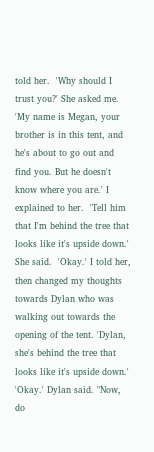told her.  'Why should I trust you?' She asked me. 'My name is Megan, your brother is in this tent, and he's about to go out and find you. But he doesn't know where you are.' I explained to her.  'Tell him that I'm behind the tree that looks like it's upside down.' She said.  'Okay.' I told her, then changed my thoughts towards Dylan who was walking out towards the opening of the tent. 'Dylan, she's behind the tree that looks like it's upside down.'  'Okay.' Dylan said. "Now, do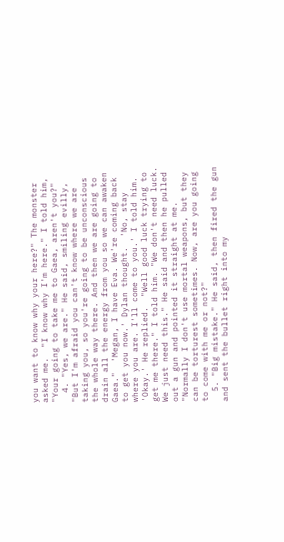you want to know why your here?" The monster asked me.  "I know why I'm here." I told him, "Your going to take me to Gaea, aren't you?"
  4. "Yes, we are." He said, smiling evilly, "But I'm afraid you can't know where we are taking you, so you're going to be unconscious the whole way there. And then we are going to drain all the energy from you so we can awaken Gaea."  'Megan, I have Eva. We're coming back to get you now.' Dylan thought.  'No, stay where you are. I'll come to you.' I told him.  'Okay.' He replied.  "Well good luck trying to get me there." I told him. "We don't need luck. We just need this." He said and then he pulled out a gun and pointed it straight at me. "Normally I don't use mortal weapons, but they can be torturest sometimes. Now, are you going to come with me or not?"
  5. "Big mistake." He said, then fired the gun and sent the bullet right into my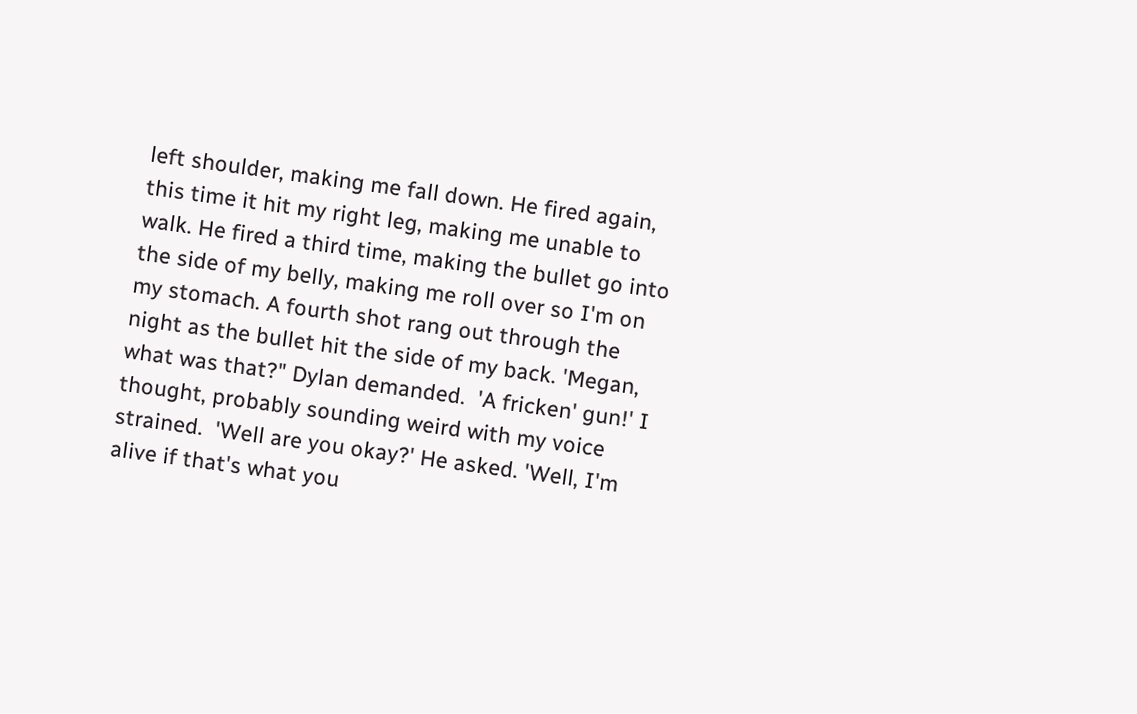left shoulder, making me fall down. He fired again, this time it hit my right leg, making me unable to walk. He fired a third time, making the bullet go into the side of my belly, making me roll over so I'm on my stomach. A fourth shot rang out through the night as the bullet hit the side of my back. 'Megan, what was that?" Dylan demanded.  'A fricken' gun!' I thought, probably sounding weird with my voice strained.  'Well are you okay?' He asked. 'Well, I'm alive if that's what you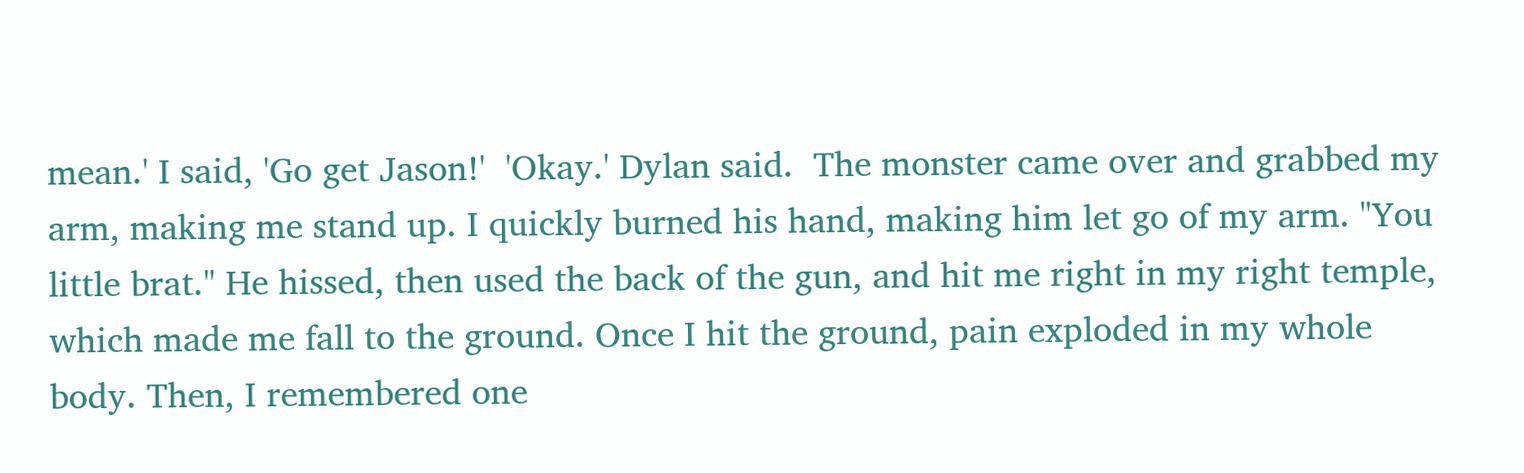mean.' I said, 'Go get Jason!'  'Okay.' Dylan said.  The monster came over and grabbed my arm, making me stand up. I quickly burned his hand, making him let go of my arm. "You little brat." He hissed, then used the back of the gun, and hit me right in my right temple, which made me fall to the ground. Once I hit the ground, pain exploded in my whole body. Then, I remembered one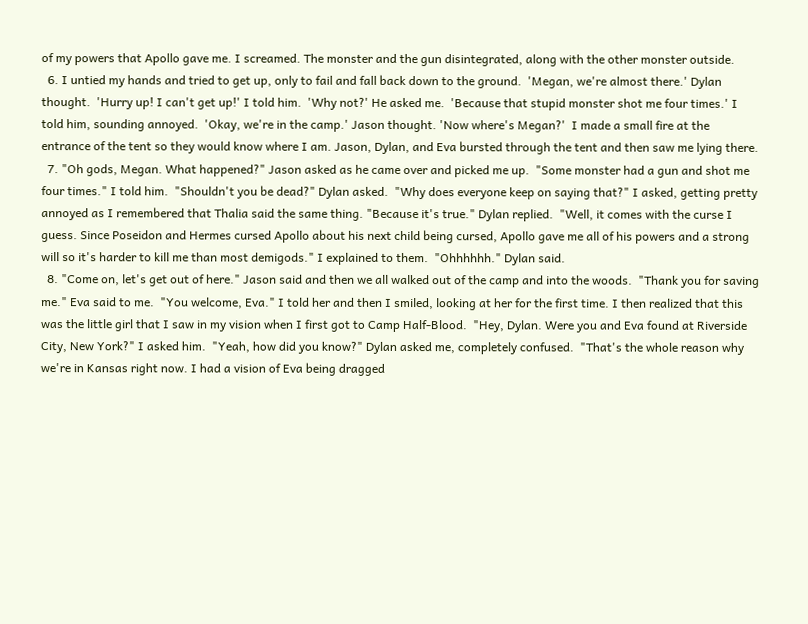of my powers that Apollo gave me. I screamed. The monster and the gun disintegrated, along with the other monster outside.
  6. I untied my hands and tried to get up, only to fail and fall back down to the ground.  'Megan, we're almost there.' Dylan thought.  'Hurry up! I can't get up!' I told him.  'Why not?' He asked me.  'Because that stupid monster shot me four times.' I told him, sounding annoyed.  'Okay, we're in the camp.' Jason thought. 'Now where's Megan?'  I made a small fire at the entrance of the tent so they would know where I am. Jason, Dylan, and Eva bursted through the tent and then saw me lying there.
  7. "Oh gods, Megan. What happened?" Jason asked as he came over and picked me up.  "Some monster had a gun and shot me four times." I told him.  "Shouldn't you be dead?" Dylan asked.  "Why does everyone keep on saying that?" I asked, getting pretty annoyed as I remembered that Thalia said the same thing. "Because it's true." Dylan replied.  "Well, it comes with the curse I guess. Since Poseidon and Hermes cursed Apollo about his next child being cursed, Apollo gave me all of his powers and a strong will so it's harder to kill me than most demigods." I explained to them.  "Ohhhhhh." Dylan said.
  8. "Come on, let's get out of here." Jason said and then we all walked out of the camp and into the woods.  "Thank you for saving me." Eva said to me.  "You welcome, Eva." I told her and then I smiled, looking at her for the first time. I then realized that this was the little girl that I saw in my vision when I first got to Camp Half-Blood.  "Hey, Dylan. Were you and Eva found at Riverside City, New York?" I asked him.  "Yeah, how did you know?" Dylan asked me, completely confused.  "That's the whole reason why we're in Kansas right now. I had a vision of Eva being dragged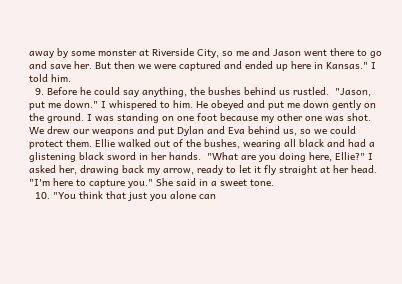away by some monster at Riverside City, so me and Jason went there to go and save her. But then we were captured and ended up here in Kansas." I told him.
  9. Before he could say anything, the bushes behind us rustled.  "Jason, put me down." I whispered to him. He obeyed and put me down gently on the ground. I was standing on one foot because my other one was shot.  We drew our weapons and put Dylan and Eva behind us, so we could protect them. Ellie walked out of the bushes, wearing all black and had a glistening black sword in her hands.  "What are you doing here, Ellie?" I asked her, drawing back my arrow, ready to let it fly straight at her head.  "I'm here to capture you." She said in a sweet tone.
  10. "You think that just you alone can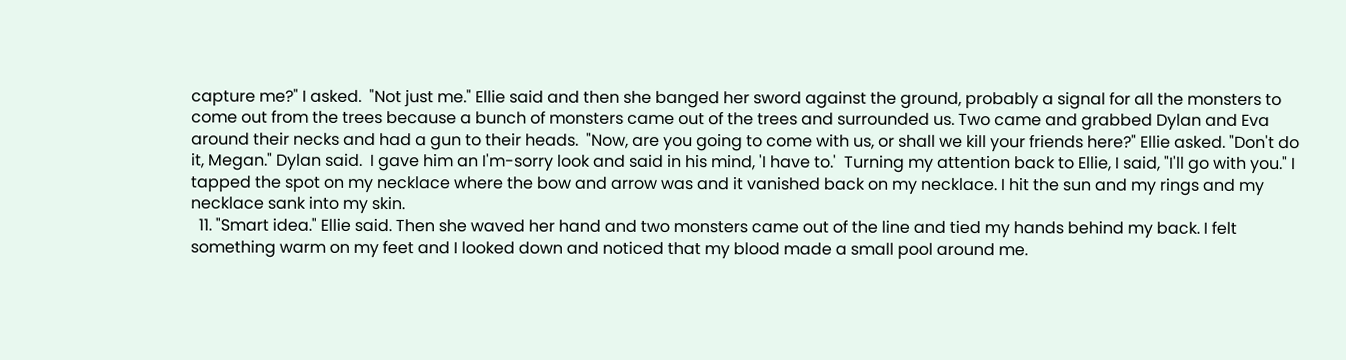capture me?" I asked.  "Not just me." Ellie said and then she banged her sword against the ground, probably a signal for all the monsters to come out from the trees because a bunch of monsters came out of the trees and surrounded us. Two came and grabbed Dylan and Eva around their necks and had a gun to their heads.  "Now, are you going to come with us, or shall we kill your friends here?" Ellie asked. "Don't do it, Megan." Dylan said.  I gave him an I'm-sorry look and said in his mind, 'I have to.'  Turning my attention back to Ellie, I said, "I'll go with you." I tapped the spot on my necklace where the bow and arrow was and it vanished back on my necklace. I hit the sun and my rings and my necklace sank into my skin.
  11. "Smart idea." Ellie said. Then she waved her hand and two monsters came out of the line and tied my hands behind my back. I felt something warm on my feet and I looked down and noticed that my blood made a small pool around me.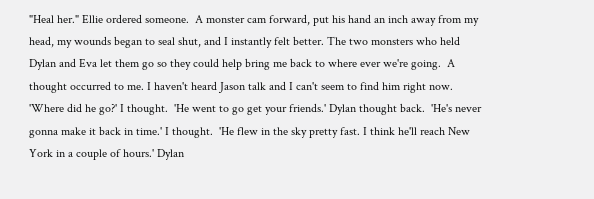"Heal her." Ellie ordered someone.  A monster cam forward, put his hand an inch away from my head, my wounds began to seal shut, and I instantly felt better. The two monsters who held Dylan and Eva let them go so they could help bring me back to where ever we're going.  A thought occurred to me. I haven't heard Jason talk and I can't seem to find him right now. 'Where did he go?' I thought.  'He went to go get your friends.' Dylan thought back.  'He's never gonna make it back in time.' I thought.  'He flew in the sky pretty fast. I think he'll reach New York in a couple of hours.' Dylan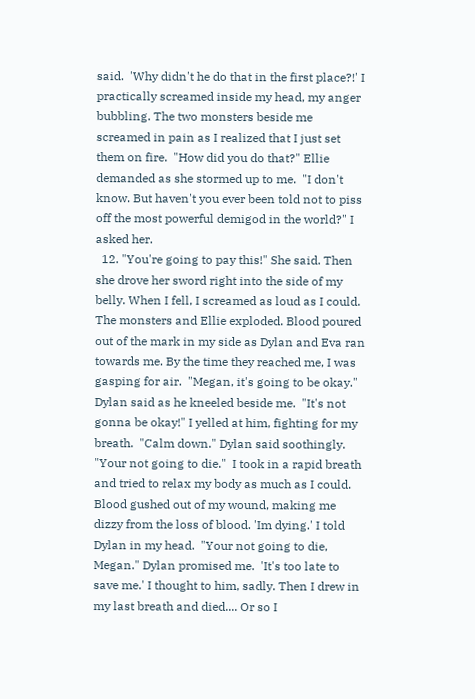said.  'Why didn't he do that in the first place?!' I practically screamed inside my head, my anger bubbling. The two monsters beside me screamed in pain as I realized that I just set them on fire.  "How did you do that?" Ellie demanded as she stormed up to me.  "I don't know. But haven't you ever been told not to piss off the most powerful demigod in the world?" I asked her.
  12. "You're going to pay this!" She said. Then she drove her sword right into the side of my belly. When I fell, I screamed as loud as I could. The monsters and Ellie exploded. Blood poured out of the mark in my side as Dylan and Eva ran towards me. By the time they reached me, I was gasping for air.  "Megan, it's going to be okay." Dylan said as he kneeled beside me.  "It's not gonna be okay!" I yelled at him, fighting for my breath.  "Calm down." Dylan said soothingly. "Your not going to die."  I took in a rapid breath and tried to relax my body as much as I could. Blood gushed out of my wound, making me dizzy from the loss of blood. 'Im dying.' I told Dylan in my head.  "Your not going to die, Megan." Dylan promised me.  'It's too late to save me.' I thought to him, sadly. Then I drew in my last breath and died.... Or so I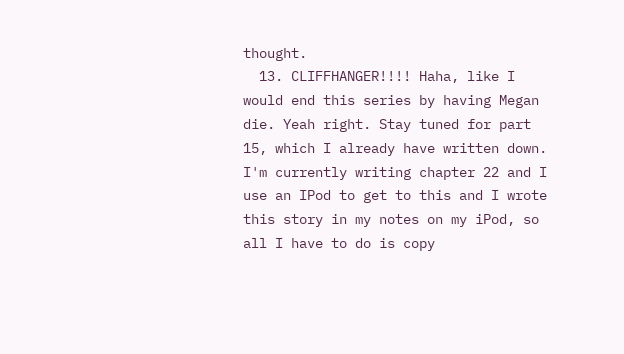thought.
  13. CLIFFHANGER!!!! Haha, like I would end this series by having Megan die. Yeah right. Stay tuned for part 15, which I already have written down. I'm currently writing chapter 22 and I use an IPod to get to this and I wrote this story in my notes on my iPod, so all I have to do is copy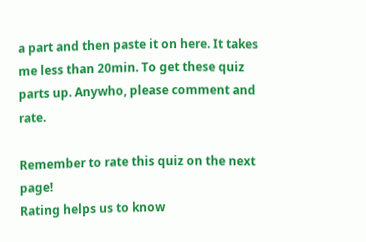a part and then paste it on here. It takes me less than 20min. To get these quiz parts up. Anywho, please comment and rate.

Remember to rate this quiz on the next page!
Rating helps us to know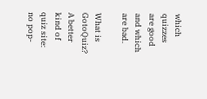which quizzes are good and which are bad.

What is GotoQuiz? A better kind of quiz site: no pop-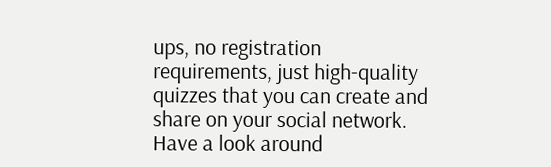ups, no registration requirements, just high-quality quizzes that you can create and share on your social network. Have a look around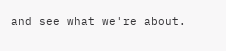and see what we're about.